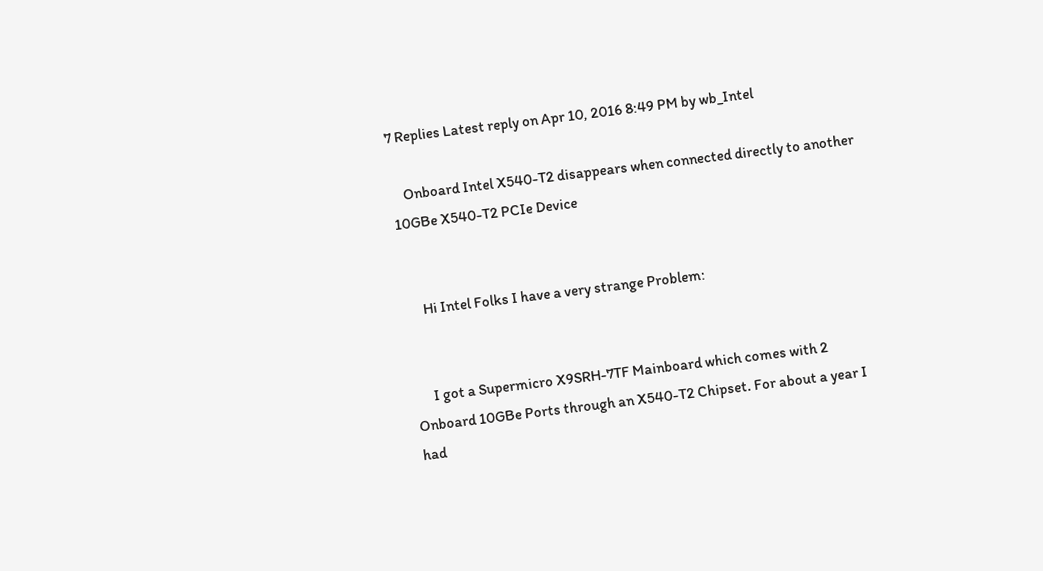7 Replies Latest reply on Apr 10, 2016 8:49 PM by wb_Intel

    Onboard Intel X540-T2 disappears when connected directly to another 10GBe X540-T2 PCIe Device


      Hi Intel Folks I have a very strange Problem:


      I got a Supermicro X9SRH-7TF Mainboard which comes with 2 Onboard 10GBe Ports through an X540-T2 Chipset. For about a year I had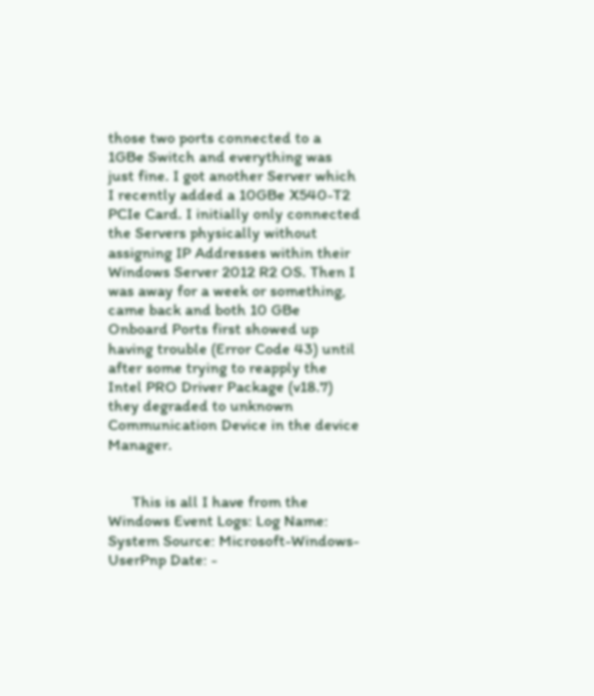those two ports connected to a 1GBe Switch and everything was just fine. I got another Server which I recently added a 10GBe X540-T2 PCIe Card. I initially only connected the Servers physically without assigning IP Addresses within their Windows Server 2012 R2 OS. Then I was away for a week or something, came back and both 10 GBe Onboard Ports first showed up having trouble (Error Code 43) until after some trying to reapply the Intel PRO Driver Package (v18.7) they degraded to unknown Communication Device in the device Manager.


      This is all I have from the Windows Event Logs: Log Name: System Source: Microsoft-Windows-UserPnp Date: -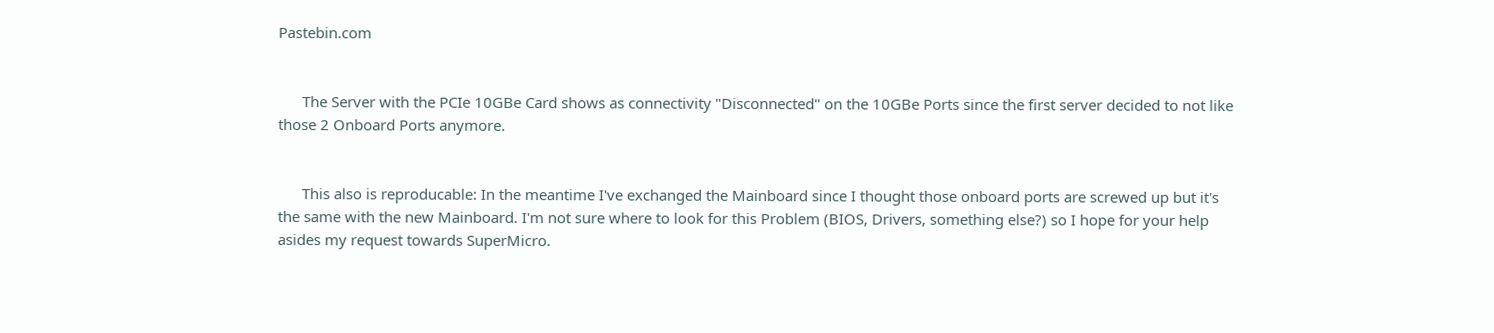Pastebin.com


      The Server with the PCIe 10GBe Card shows as connectivity "Disconnected" on the 10GBe Ports since the first server decided to not like those 2 Onboard Ports anymore.


      This also is reproducable: In the meantime I've exchanged the Mainboard since I thought those onboard ports are screwed up but it's the same with the new Mainboard. I'm not sure where to look for this Problem (BIOS, Drivers, something else?) so I hope for your help asides my request towards SuperMicro.